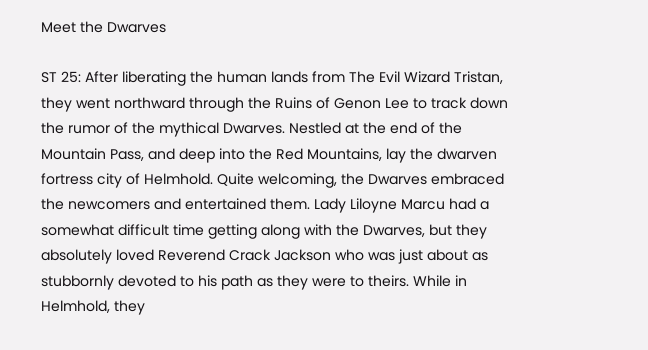Meet the Dwarves

ST 25: After liberating the human lands from The Evil Wizard Tristan, they went northward through the Ruins of Genon Lee to track down the rumor of the mythical Dwarves. Nestled at the end of the Mountain Pass, and deep into the Red Mountains, lay the dwarven fortress city of Helmhold. Quite welcoming, the Dwarves embraced the newcomers and entertained them. Lady Liloyne Marcu had a somewhat difficult time getting along with the Dwarves, but they absolutely loved Reverend Crack Jackson who was just about as stubbornly devoted to his path as they were to theirs. While in Helmhold, they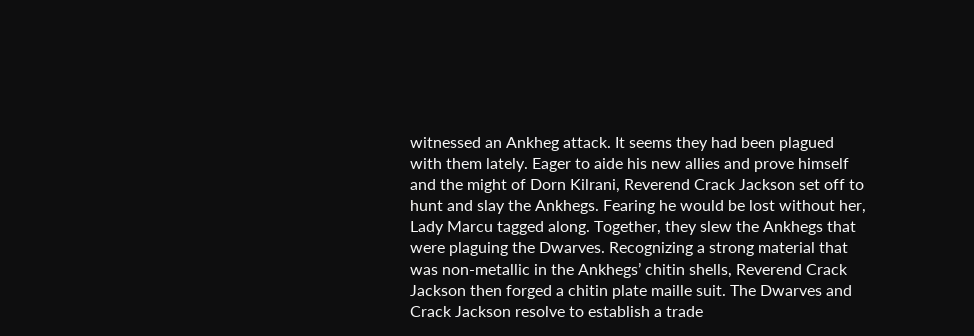witnessed an Ankheg attack. It seems they had been plagued with them lately. Eager to aide his new allies and prove himself and the might of Dorn Kilrani, Reverend Crack Jackson set off to hunt and slay the Ankhegs. Fearing he would be lost without her, Lady Marcu tagged along. Together, they slew the Ankhegs that were plaguing the Dwarves. Recognizing a strong material that was non-metallic in the Ankhegs’ chitin shells, Reverend Crack Jackson then forged a chitin plate maille suit. The Dwarves and Crack Jackson resolve to establish a trade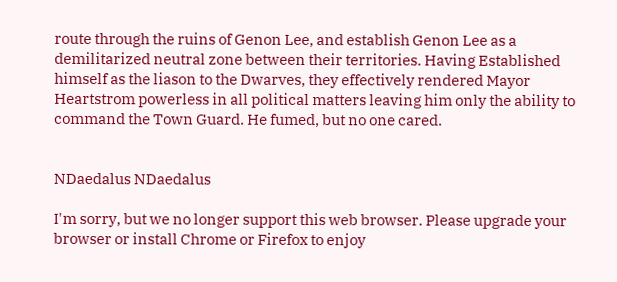route through the ruins of Genon Lee, and establish Genon Lee as a demilitarized neutral zone between their territories. Having Established himself as the liason to the Dwarves, they effectively rendered Mayor Heartstrom powerless in all political matters leaving him only the ability to command the Town Guard. He fumed, but no one cared.


NDaedalus NDaedalus

I'm sorry, but we no longer support this web browser. Please upgrade your browser or install Chrome or Firefox to enjoy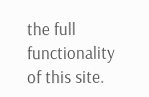the full functionality of this site.